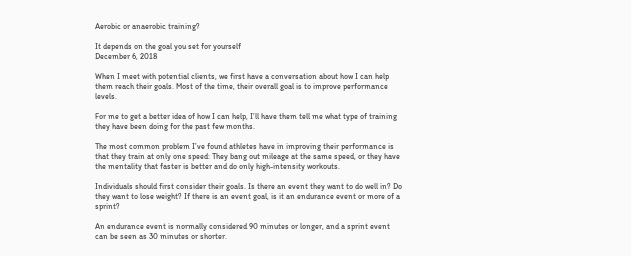Aerobic or anaerobic training?

It depends on the goal you set for yourself
December 6, 2018

When I meet with potential clients, we first have a conversation about how I can help them reach their goals. Most of the time, their overall goal is to improve performance levels.

For me to get a better idea of how I can help, I’ll have them tell me what type of training they have been doing for the past few months.

The most common problem I’ve found athletes have in improving their performance is that they train at only one speed: They bang out mileage at the same speed, or they have the mentality that faster is better and do only high-intensity workouts.

Individuals should first consider their goals. Is there an event they want to do well in? Do they want to lose weight? If there is an event goal, is it an endurance event or more of a sprint?

An endurance event is normally considered 90 minutes or longer, and a sprint event can be seen as 30 minutes or shorter.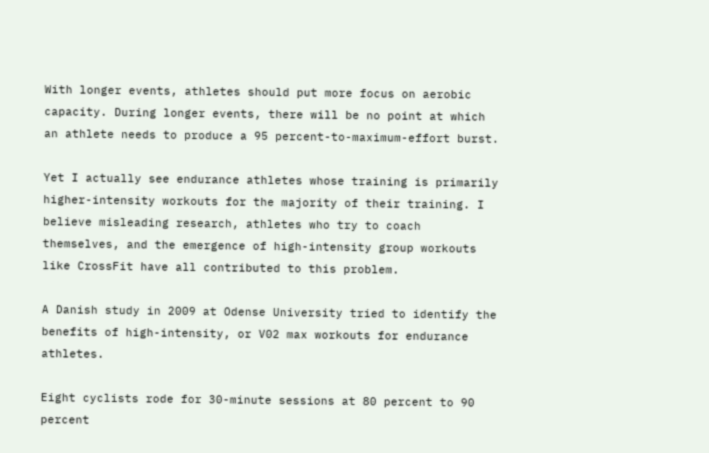With longer events, athletes should put more focus on aerobic capacity. During longer events, there will be no point at which an athlete needs to produce a 95 percent-to-maximum-effort burst.

Yet I actually see endurance athletes whose training is primarily higher-intensity workouts for the majority of their training. I believe misleading research, athletes who try to coach themselves, and the emergence of high-intensity group workouts like CrossFit have all contributed to this problem.

A Danish study in 2009 at Odense University tried to identify the benefits of high-intensity, or V02 max workouts for endurance athletes.

Eight cyclists rode for 30-minute sessions at 80 percent to 90 percent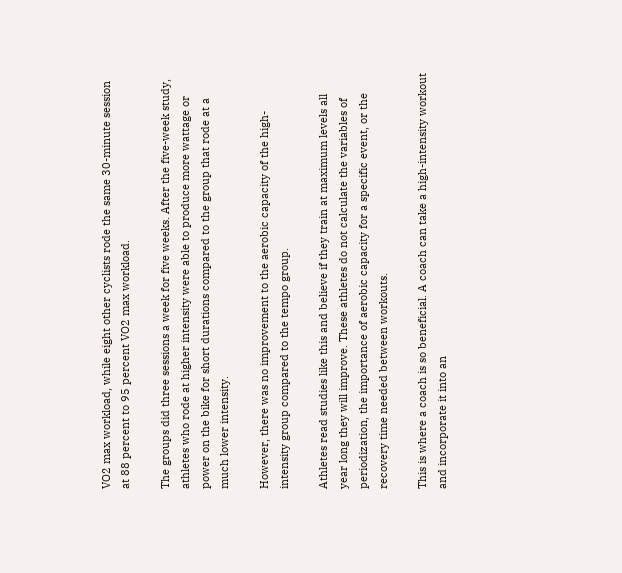VO2 max workload, while eight other cyclists rode the same 30-minute session at 88 percent to 95 percent VO2 max workload.

The groups did three sessions a week for five weeks. After the five-week study, athletes who rode at higher intensity were able to produce more wattage or power on the bike for short durations compared to the group that rode at a much lower intensity.

However, there was no improvement to the aerobic capacity of the high-intensity group compared to the tempo group.

Athletes read studies like this and believe if they train at maximum levels all year long they will improve. These athletes do not calculate the variables of periodization, the importance of aerobic capacity for a specific event, or the recovery time needed between workouts.

This is where a coach is so beneficial. A coach can take a high-intensity workout and incorporate it into an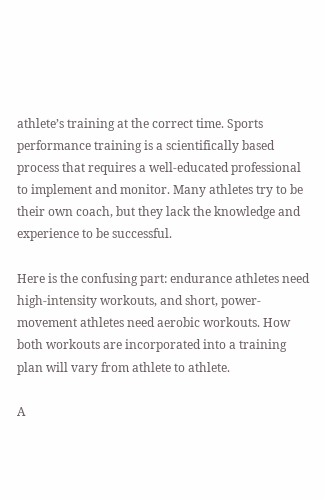athlete’s training at the correct time. Sports performance training is a scientifically based process that requires a well-educated professional to implement and monitor. Many athletes try to be their own coach, but they lack the knowledge and experience to be successful.

Here is the confusing part: endurance athletes need high-intensity workouts, and short, power-movement athletes need aerobic workouts. How both workouts are incorporated into a training plan will vary from athlete to athlete.

A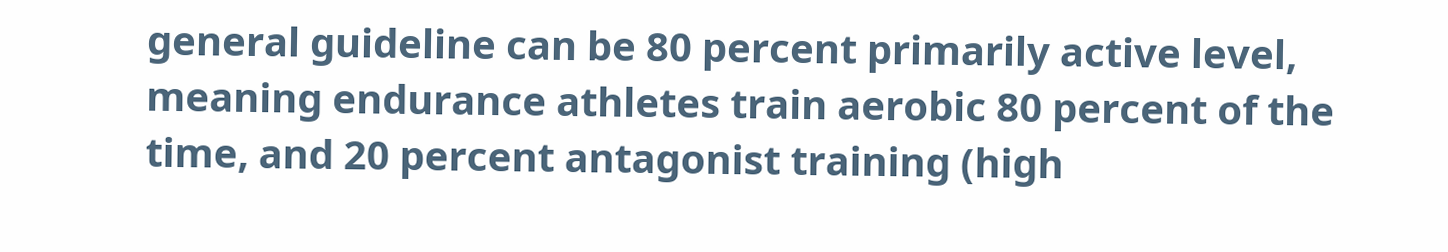general guideline can be 80 percent primarily active level, meaning endurance athletes train aerobic 80 percent of the time, and 20 percent antagonist training (high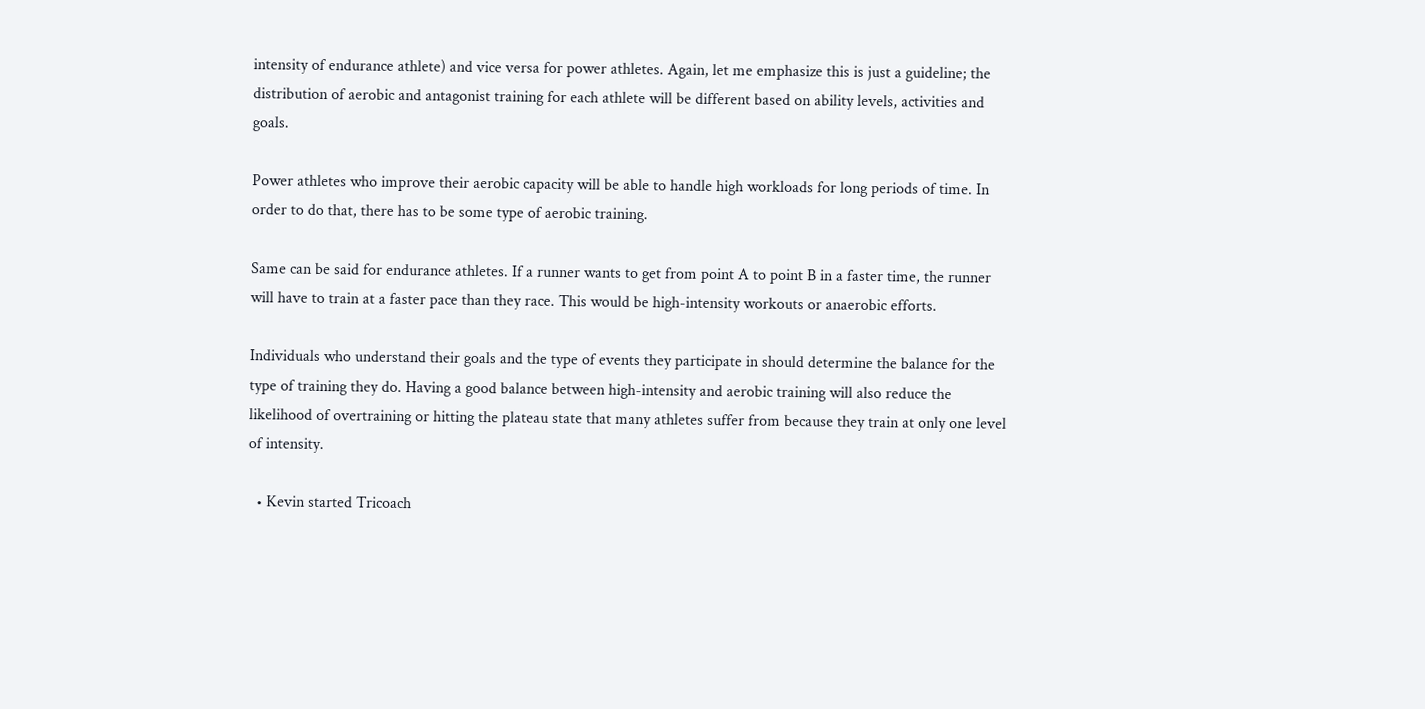intensity of endurance athlete) and vice versa for power athletes. Again, let me emphasize this is just a guideline; the distribution of aerobic and antagonist training for each athlete will be different based on ability levels, activities and goals.

Power athletes who improve their aerobic capacity will be able to handle high workloads for long periods of time. In order to do that, there has to be some type of aerobic training.

Same can be said for endurance athletes. If a runner wants to get from point A to point B in a faster time, the runner will have to train at a faster pace than they race. This would be high-intensity workouts or anaerobic efforts.

Individuals who understand their goals and the type of events they participate in should determine the balance for the type of training they do. Having a good balance between high-intensity and aerobic training will also reduce the likelihood of overtraining or hitting the plateau state that many athletes suffer from because they train at only one level of intensity.

  • Kevin started Tricoach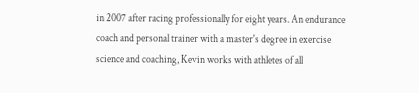in 2007 after racing professionally for eight years. An endurance coach and personal trainer with a master's degree in exercise science and coaching, Kevin works with athletes of all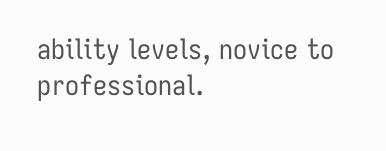ability levels, novice to professional.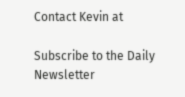Contact Kevin at

Subscribe to the Daily Newsletter